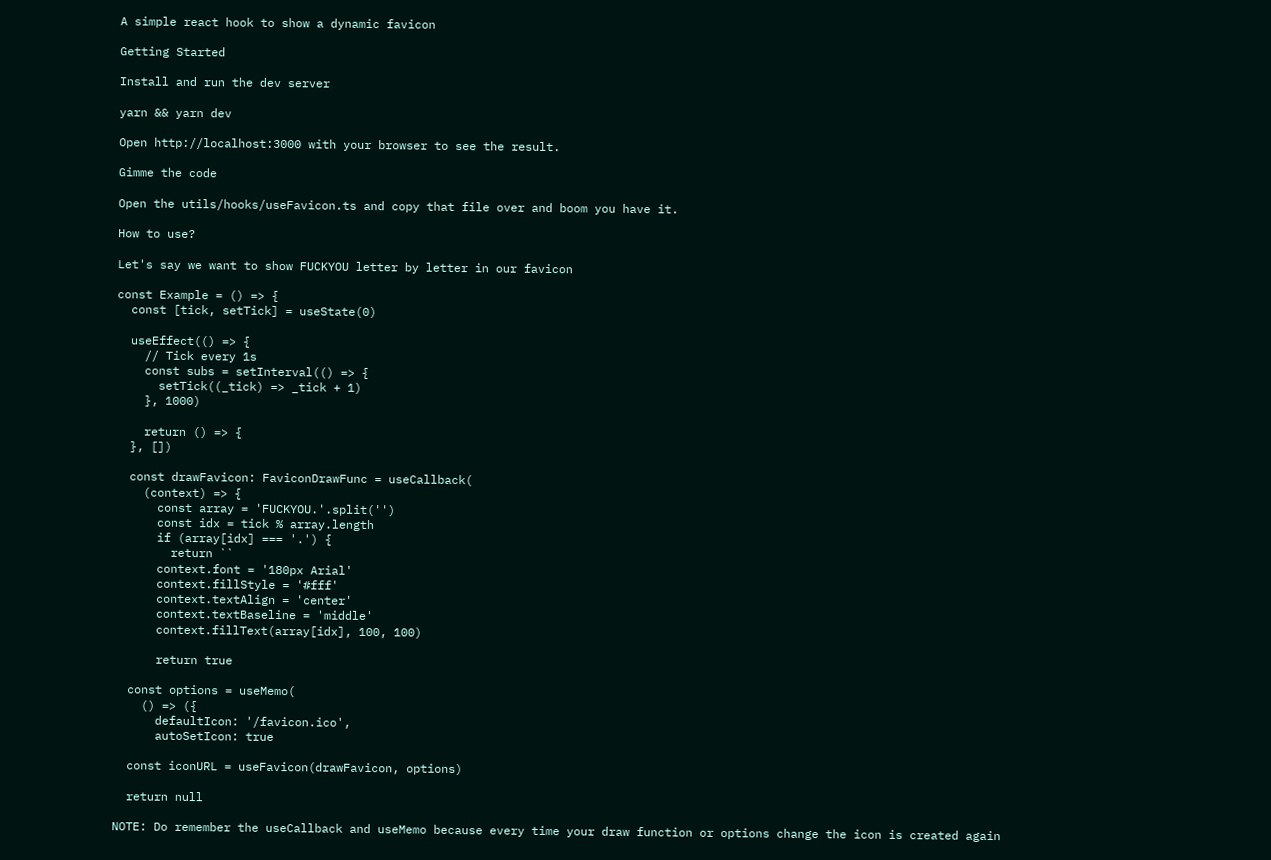A simple react hook to show a dynamic favicon

Getting Started

Install and run the dev server

yarn && yarn dev

Open http://localhost:3000 with your browser to see the result.

Gimme the code

Open the utils/hooks/useFavicon.ts and copy that file over and boom you have it.

How to use?

Let's say we want to show FUCKYOU letter by letter in our favicon

const Example = () => {
  const [tick, setTick] = useState(0)

  useEffect(() => {
    // Tick every 1s
    const subs = setInterval(() => {
      setTick((_tick) => _tick + 1)
    }, 1000)

    return () => {
  }, [])

  const drawFavicon: FaviconDrawFunc = useCallback(
    (context) => {
      const array = 'FUCKYOU.'.split('')
      const idx = tick % array.length
      if (array[idx] === '.') {
        return ``
      context.font = '180px Arial'
      context.fillStyle = '#fff'
      context.textAlign = 'center'
      context.textBaseline = 'middle'
      context.fillText(array[idx], 100, 100)

      return true

  const options = useMemo(
    () => ({
      defaultIcon: '/favicon.ico',
      autoSetIcon: true

  const iconURL = useFavicon(drawFavicon, options)

  return null

NOTE: Do remember the useCallback and useMemo because every time your draw function or options change the icon is created again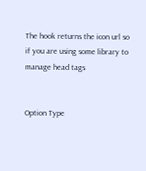The hook returns the icon url so if you are using some library to manage head tags


Option Type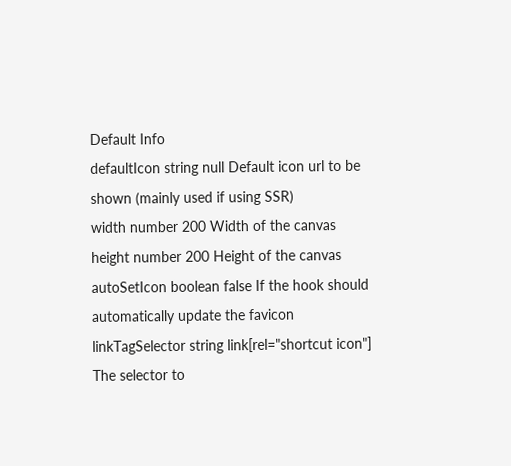Default Info
defaultIcon string null Default icon url to be shown (mainly used if using SSR)
width number 200 Width of the canvas
height number 200 Height of the canvas
autoSetIcon boolean false If the hook should automatically update the favicon
linkTagSelector string link[rel="shortcut icon"] The selector to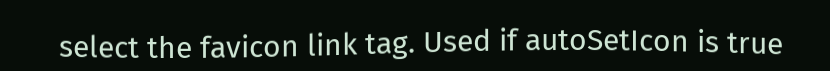select the favicon link tag. Used if autoSetIcon is true